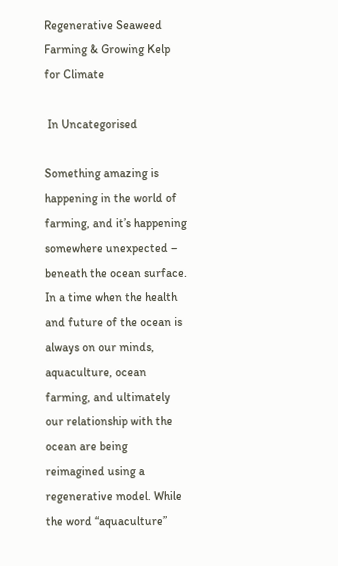Regenerative Seaweed Farming & Growing Kelp for Climate

 In Uncategorised

Something amazing is happening in the world of farming, and it’s happening somewhere unexpected – beneath the ocean surface. In a time when the health and future of the ocean is always on our minds, aquaculture, ocean farming, and ultimately our relationship with the ocean are being reimagined using a regenerative model. While the word “aquaculture”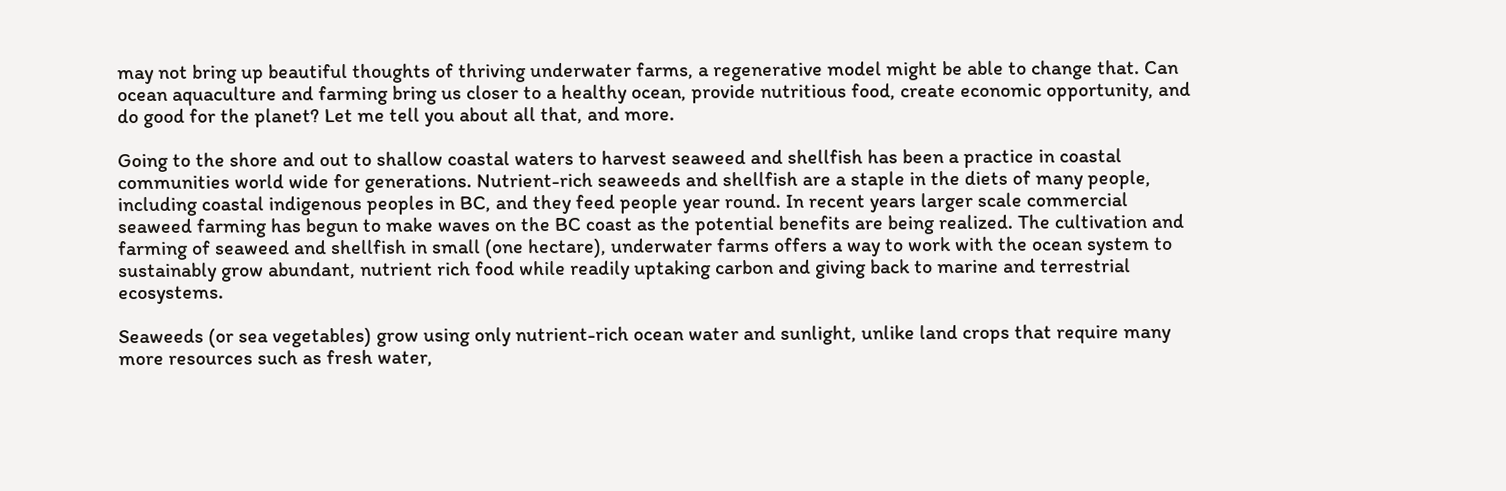may not bring up beautiful thoughts of thriving underwater farms, a regenerative model might be able to change that. Can ocean aquaculture and farming bring us closer to a healthy ocean, provide nutritious food, create economic opportunity, and do good for the planet? Let me tell you about all that, and more.

Going to the shore and out to shallow coastal waters to harvest seaweed and shellfish has been a practice in coastal communities world wide for generations. Nutrient-rich seaweeds and shellfish are a staple in the diets of many people, including coastal indigenous peoples in BC, and they feed people year round. In recent years larger scale commercial seaweed farming has begun to make waves on the BC coast as the potential benefits are being realized. The cultivation and farming of seaweed and shellfish in small (one hectare), underwater farms offers a way to work with the ocean system to sustainably grow abundant, nutrient rich food while readily uptaking carbon and giving back to marine and terrestrial ecosystems.

Seaweeds (or sea vegetables) grow using only nutrient-rich ocean water and sunlight, unlike land crops that require many more resources such as fresh water,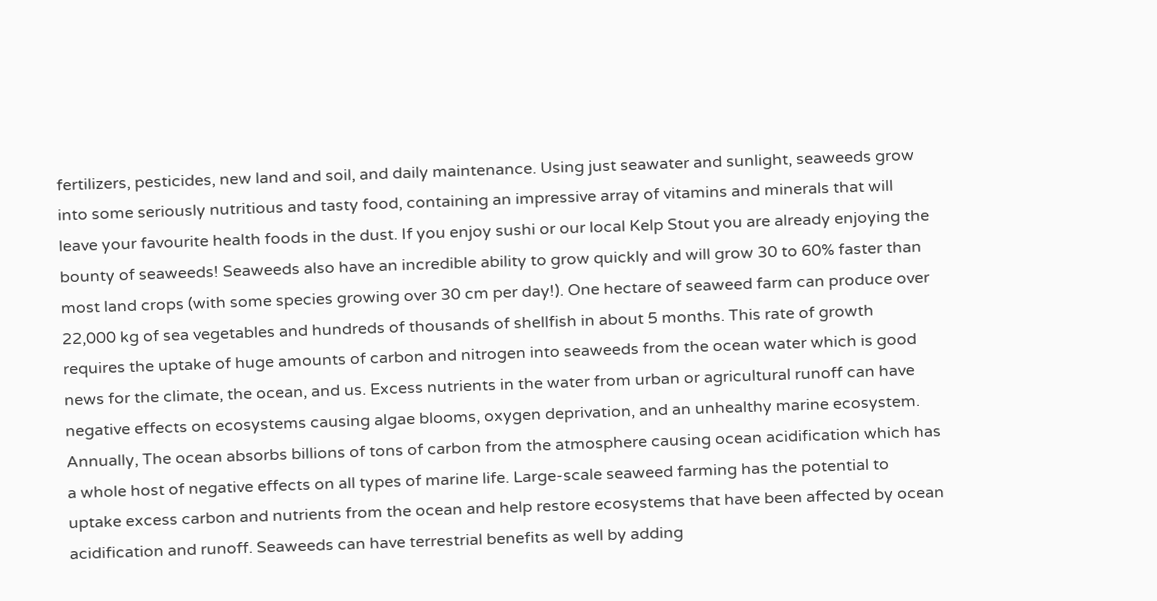fertilizers, pesticides, new land and soil, and daily maintenance. Using just seawater and sunlight, seaweeds grow into some seriously nutritious and tasty food, containing an impressive array of vitamins and minerals that will leave your favourite health foods in the dust. If you enjoy sushi or our local Kelp Stout you are already enjoying the bounty of seaweeds! Seaweeds also have an incredible ability to grow quickly and will grow 30 to 60% faster than most land crops (with some species growing over 30 cm per day!). One hectare of seaweed farm can produce over 22,000 kg of sea vegetables and hundreds of thousands of shellfish in about 5 months. This rate of growth requires the uptake of huge amounts of carbon and nitrogen into seaweeds from the ocean water which is good news for the climate, the ocean, and us. Excess nutrients in the water from urban or agricultural runoff can have negative effects on ecosystems causing algae blooms, oxygen deprivation, and an unhealthy marine ecosystem. Annually, The ocean absorbs billions of tons of carbon from the atmosphere causing ocean acidification which has a whole host of negative effects on all types of marine life. Large-scale seaweed farming has the potential to uptake excess carbon and nutrients from the ocean and help restore ecosystems that have been affected by ocean acidification and runoff. Seaweeds can have terrestrial benefits as well by adding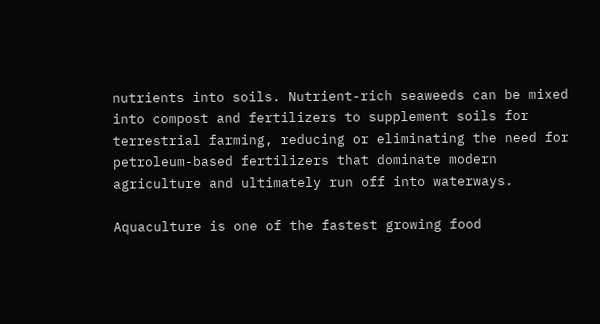nutrients into soils. Nutrient-rich seaweeds can be mixed into compost and fertilizers to supplement soils for terrestrial farming, reducing or eliminating the need for petroleum-based fertilizers that dominate modern agriculture and ultimately run off into waterways.

Aquaculture is one of the fastest growing food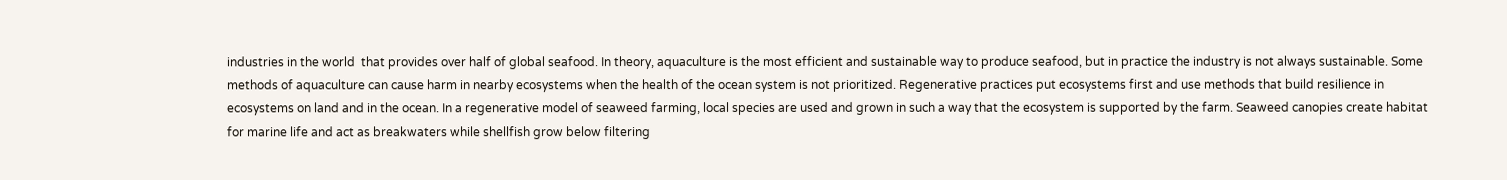industries in the world  that provides over half of global seafood. In theory, aquaculture is the most efficient and sustainable way to produce seafood, but in practice the industry is not always sustainable. Some methods of aquaculture can cause harm in nearby ecosystems when the health of the ocean system is not prioritized. Regenerative practices put ecosystems first and use methods that build resilience in ecosystems on land and in the ocean. In a regenerative model of seaweed farming, local species are used and grown in such a way that the ecosystem is supported by the farm. Seaweed canopies create habitat for marine life and act as breakwaters while shellfish grow below filtering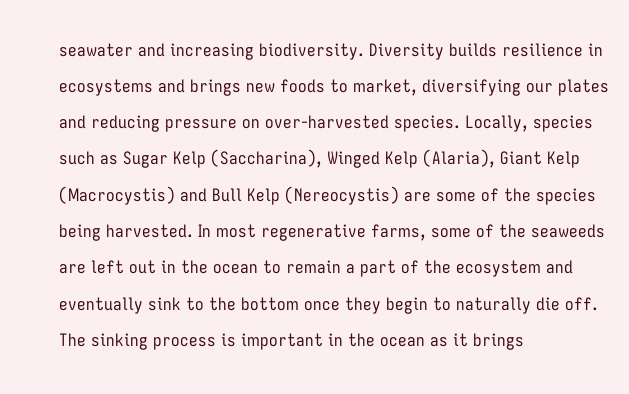seawater and increasing biodiversity. Diversity builds resilience in ecosystems and brings new foods to market, diversifying our plates and reducing pressure on over-harvested species. Locally, species such as Sugar Kelp (Saccharina), Winged Kelp (Alaria), Giant Kelp (Macrocystis) and Bull Kelp (Nereocystis) are some of the species being harvested. In most regenerative farms, some of the seaweeds are left out in the ocean to remain a part of the ecosystem and eventually sink to the bottom once they begin to naturally die off. The sinking process is important in the ocean as it brings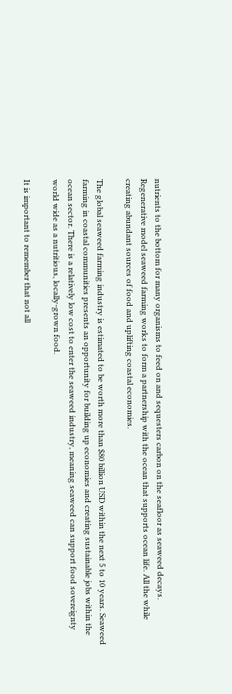nutrients to the bottom for many organisms to feed on and sequesters carbon on the seafloor as seaweed decays. Regenerative model seaweed farming works to form a partnership with the ocean that supports ocean life. All the while creating abundant sources of food and uplifting coastal economies.

The global seaweed farming industry is estimated to be worth more than $80 billion USD within the next 5 to 10 years. Seaweed farming in coastal communities presents an opportunity for building up economies and creating sustainable jobs within the ocean sector. There is a relatively low cost to enter the seaweed industry, meaning seaweed can support food sovereignty world wide as a nutritious, locally-grown food.

It is important to remember that not all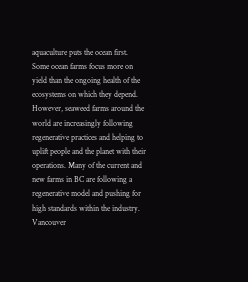aquaculture puts the ocean first. Some ocean farms focus more on yield than the ongoing health of the ecosystems on which they depend. However, seaweed farms around the world are increasingly following regenerative practices and helping to uplift people and the planet with their operations. Many of the current and new farms in BC are following a regenerative model and pushing for high standards within the industry. Vancouver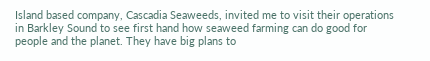Island based company, Cascadia Seaweeds, invited me to visit their operations in Barkley Sound to see first hand how seaweed farming can do good for people and the planet. They have big plans to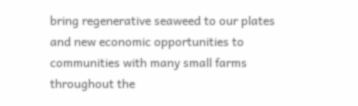bring regenerative seaweed to our plates and new economic opportunities to communities with many small farms throughout the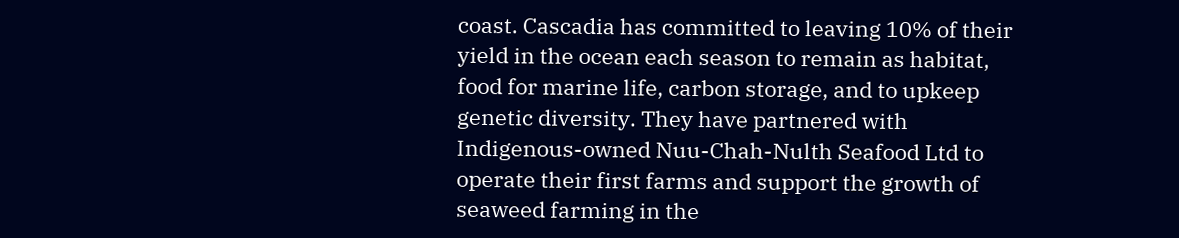coast. Cascadia has committed to leaving 10% of their yield in the ocean each season to remain as habitat, food for marine life, carbon storage, and to upkeep genetic diversity. They have partnered with Indigenous-owned Nuu-Chah-Nulth Seafood Ltd to operate their first farms and support the growth of seaweed farming in the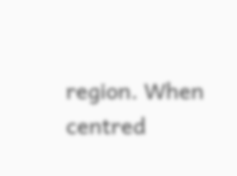region. When centred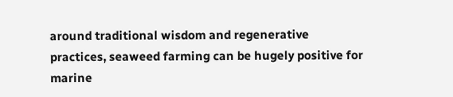around traditional wisdom and regenerative practices, seaweed farming can be hugely positive for marine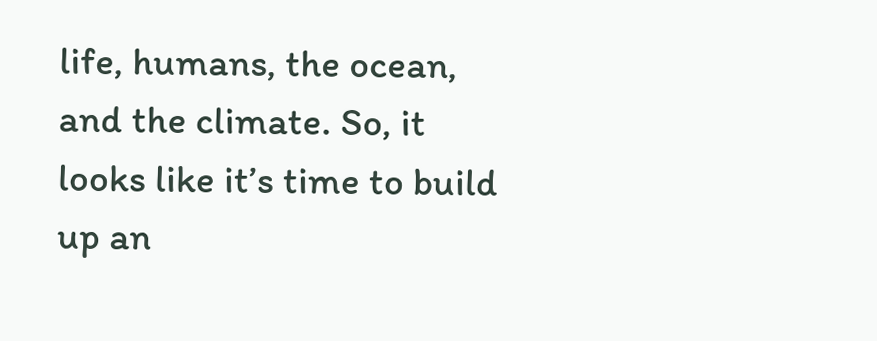life, humans, the ocean, and the climate. So, it looks like it’s time to build up an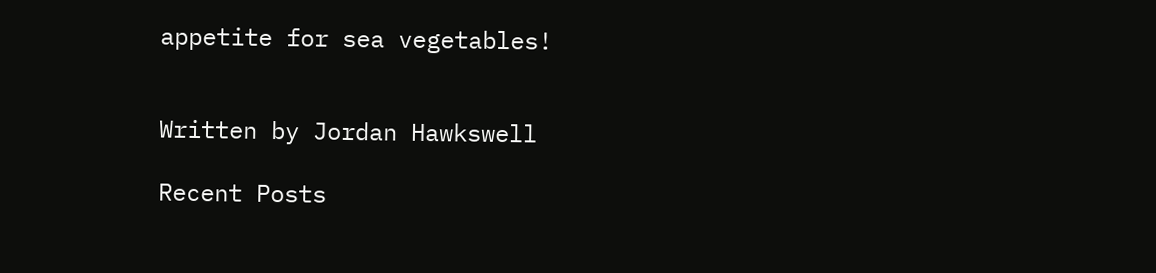appetite for sea vegetables!


Written by Jordan Hawkswell

Recent Posts